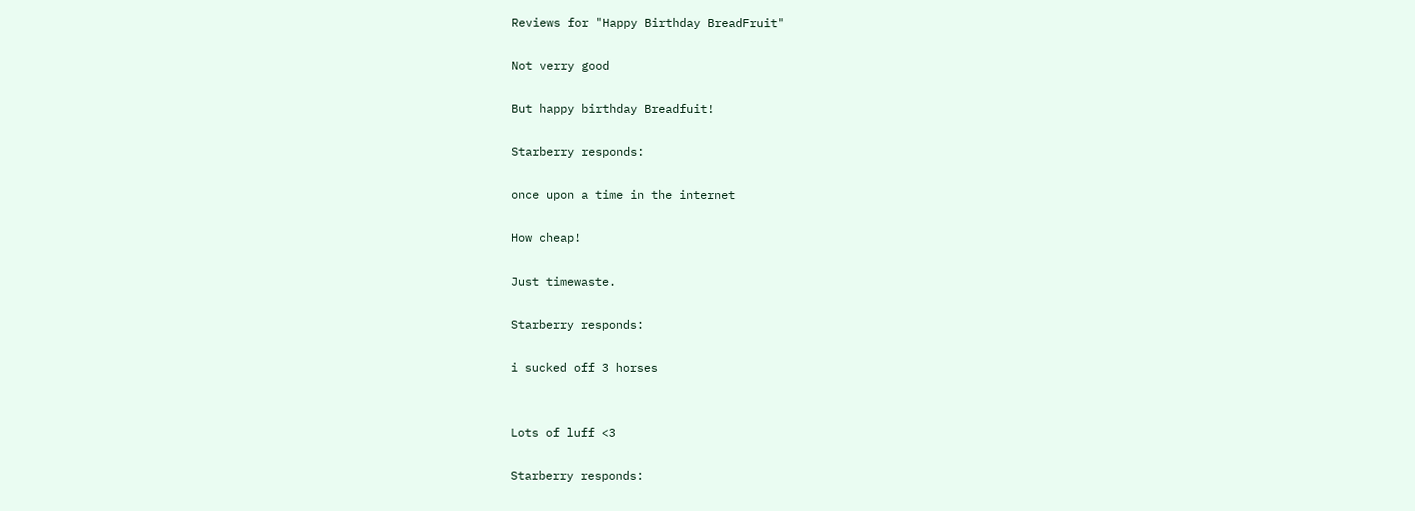Reviews for "Happy Birthday BreadFruit"

Not verry good

But happy birthday Breadfuit!

Starberry responds:

once upon a time in the internet

How cheap!

Just timewaste.

Starberry responds:

i sucked off 3 horses


Lots of luff <3

Starberry responds: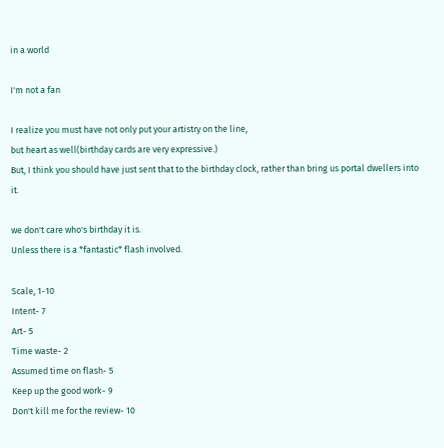in a world

I'm not a fan

I realize you must have not only put your artistry on the line,
but heart as well(birthday cards are very expressive.)
But, I think you should have just sent that to the birthday clock, rather than bring us portal dwellers into it.

we don't care who's birthday it is.
Unless there is a *fantastic* flash involved.

Scale, 1-10
Intent- 7
Art- 5
Time waste- 2
Assumed time on flash- 5
Keep up the good work- 9
Don't kill me for the review- 10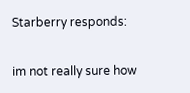Starberry responds:

im not really sure how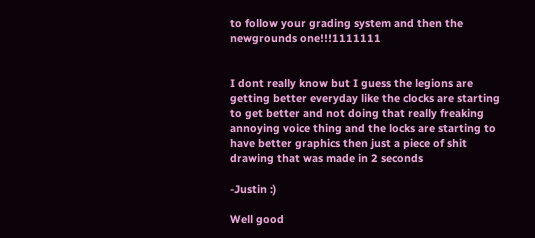to follow your grading system and then the newgrounds one!!!1111111


I dont really know but I guess the legions are getting better everyday like the clocks are starting to get better and not doing that really freaking annoying voice thing and the locks are starting to have better graphics then just a piece of shit drawing that was made in 2 seconds

-Justin :)

Well good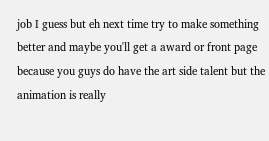job I guess but eh next time try to make something better and maybe you'll get a award or front page because you guys do have the art side talent but the animation is really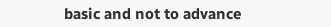basic and not to advance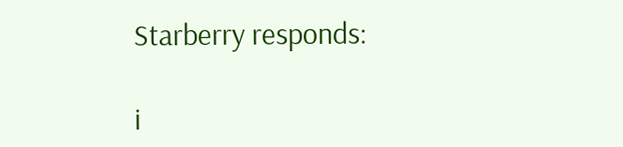Starberry responds:

i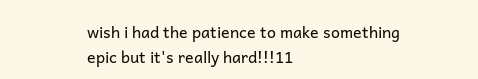wish i had the patience to make something epic but it's really hard!!!11